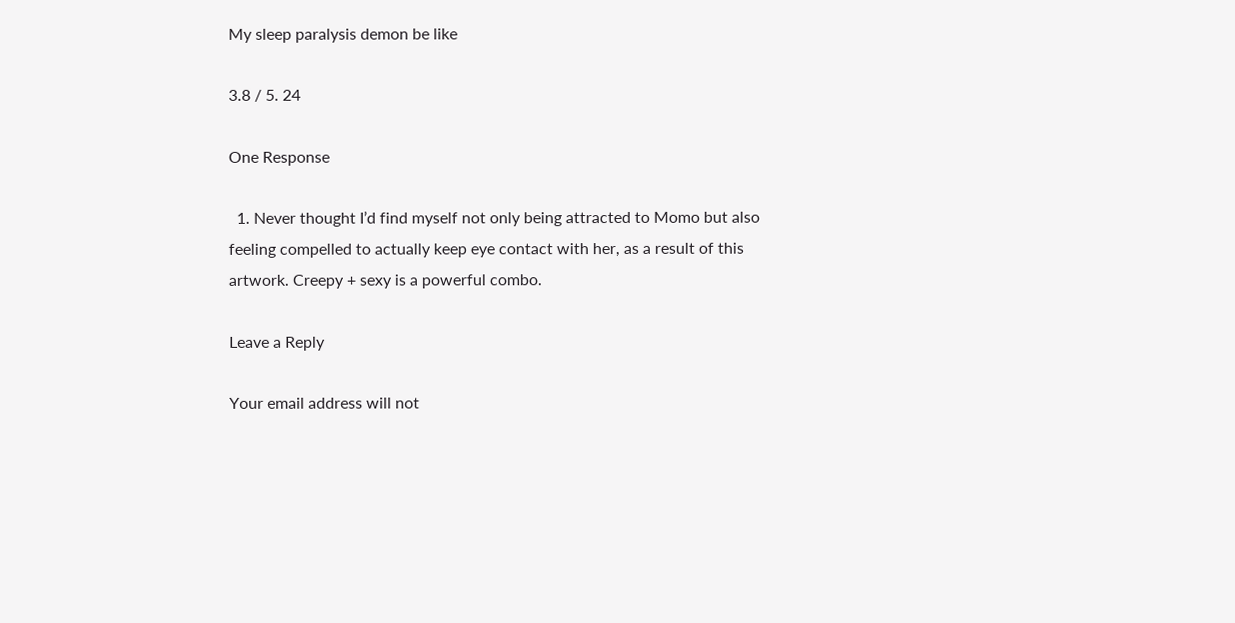My sleep paralysis demon be like

3.8 / 5. 24

One Response

  1. Never thought I’d find myself not only being attracted to Momo but also feeling compelled to actually keep eye contact with her, as a result of this artwork. Creepy + sexy is a powerful combo.

Leave a Reply

Your email address will not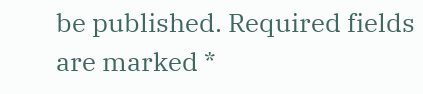be published. Required fields are marked *